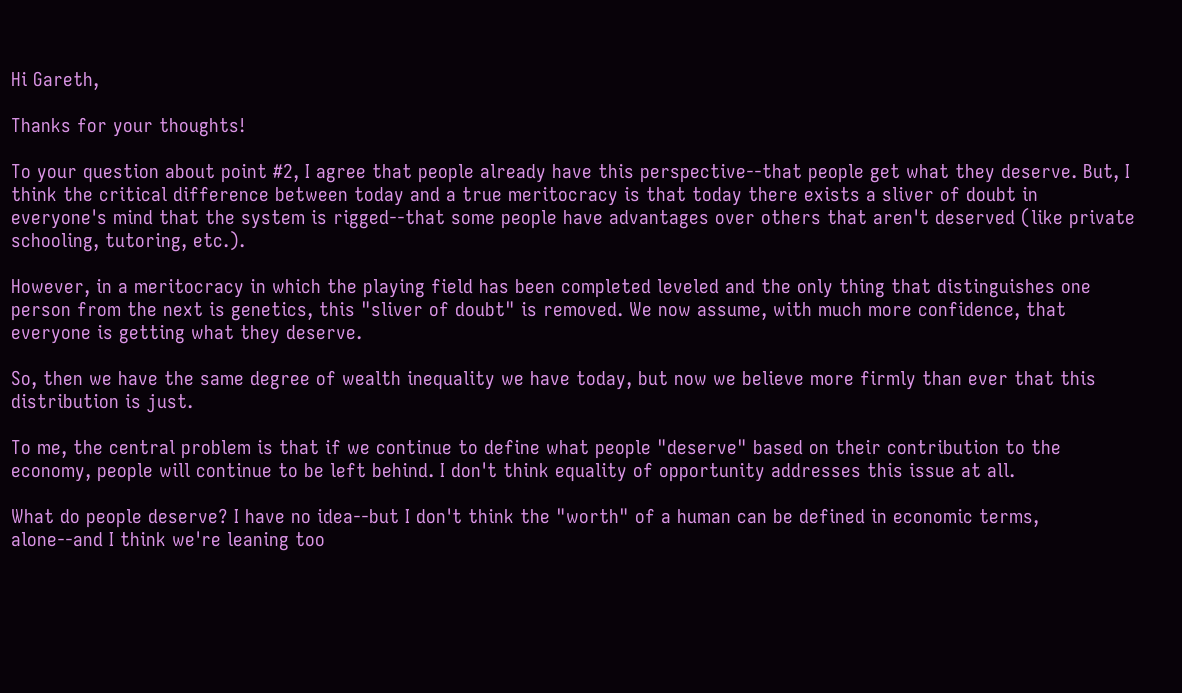Hi Gareth,

Thanks for your thoughts!

To your question about point #2, I agree that people already have this perspective--that people get what they deserve. But, I think the critical difference between today and a true meritocracy is that today there exists a sliver of doubt in everyone's mind that the system is rigged--that some people have advantages over others that aren't deserved (like private schooling, tutoring, etc.).

However, in a meritocracy in which the playing field has been completed leveled and the only thing that distinguishes one person from the next is genetics, this "sliver of doubt" is removed. We now assume, with much more confidence, that everyone is getting what they deserve.

So, then we have the same degree of wealth inequality we have today, but now we believe more firmly than ever that this distribution is just.

To me, the central problem is that if we continue to define what people "deserve" based on their contribution to the economy, people will continue to be left behind. I don't think equality of opportunity addresses this issue at all.

What do people deserve? I have no idea--but I don't think the "worth" of a human can be defined in economic terms, alone--and I think we're leaning too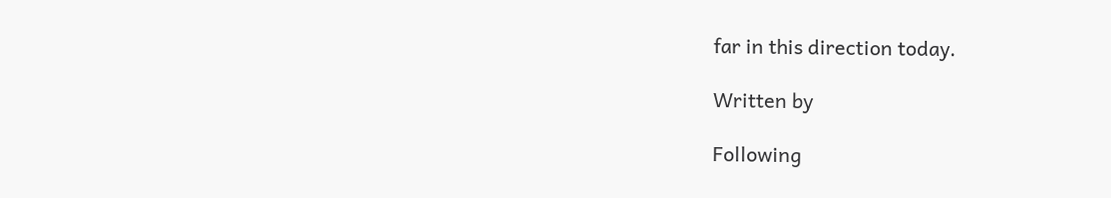far in this direction today.

Written by

Following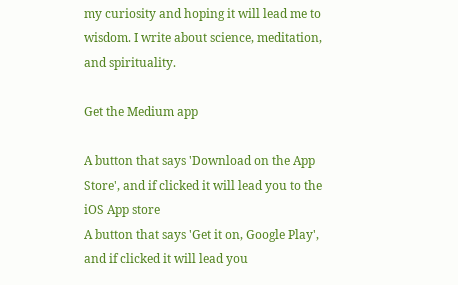my curiosity and hoping it will lead me to wisdom. I write about science, meditation, and spirituality.

Get the Medium app

A button that says 'Download on the App Store', and if clicked it will lead you to the iOS App store
A button that says 'Get it on, Google Play', and if clicked it will lead you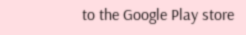to the Google Play store